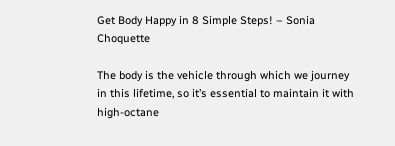Get Body Happy in 8 Simple Steps! – Sonia Choquette

The body is the vehicle through which we journey in this lifetime, so it’s essential to maintain it with high-octane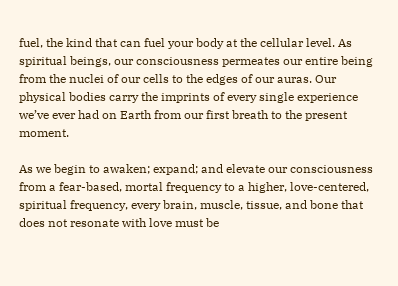fuel, the kind that can fuel your body at the cellular level. As spiritual beings, our consciousness permeates our entire being from the nuclei of our cells to the edges of our auras. Our physical bodies carry the imprints of every single experience we’ve ever had on Earth from our first breath to the present moment.

As we begin to awaken; expand; and elevate our consciousness from a fear-based, mortal frequency to a higher, love-centered, spiritual frequency, every brain, muscle, tissue, and bone that does not resonate with love must be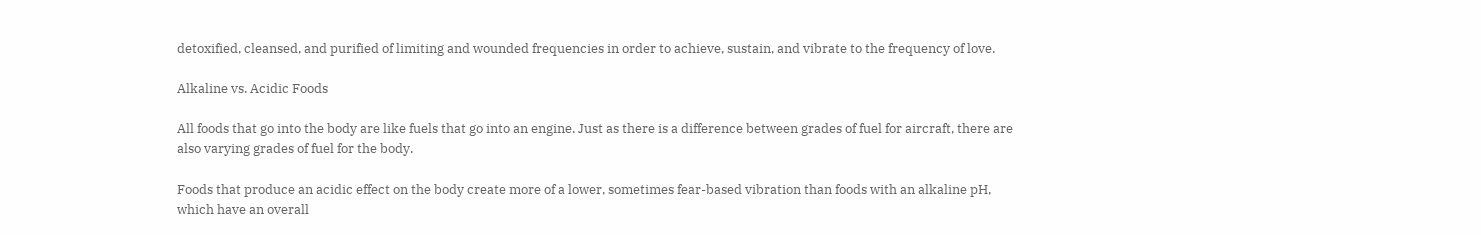detoxified, cleansed, and purified of limiting and wounded frequencies in order to achieve, sustain, and vibrate to the frequency of love.

Alkaline vs. Acidic Foods

All foods that go into the body are like fuels that go into an engine. Just as there is a difference between grades of fuel for aircraft, there are also varying grades of fuel for the body.

Foods that produce an acidic effect on the body create more of a lower, sometimes fear-based vibration than foods with an alkaline pH, which have an overall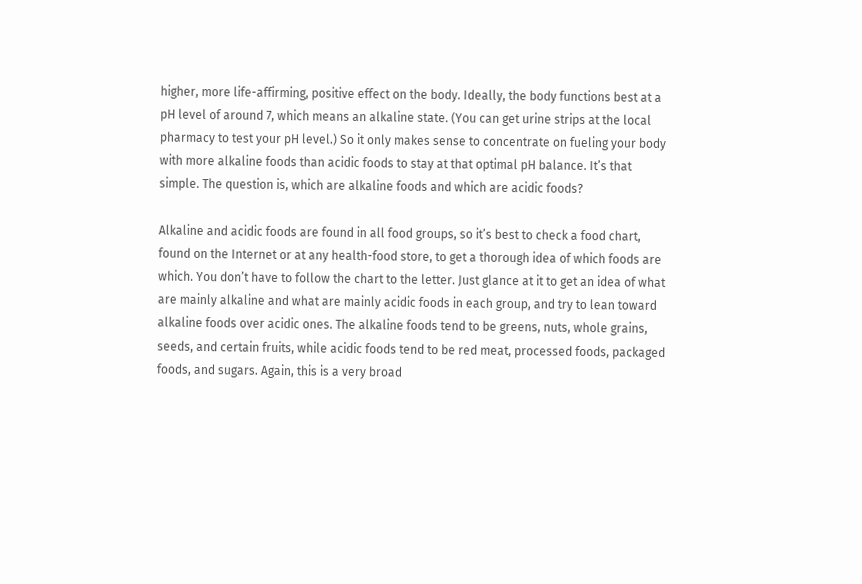higher, more life-affirming, positive effect on the body. Ideally, the body functions best at a pH level of around 7, which means an alkaline state. (You can get urine strips at the local pharmacy to test your pH level.) So it only makes sense to concentrate on fueling your body with more alkaline foods than acidic foods to stay at that optimal pH balance. It’s that simple. The question is, which are alkaline foods and which are acidic foods?

Alkaline and acidic foods are found in all food groups, so it’s best to check a food chart, found on the Internet or at any health-food store, to get a thorough idea of which foods are which. You don’t have to follow the chart to the letter. Just glance at it to get an idea of what are mainly alkaline and what are mainly acidic foods in each group, and try to lean toward alkaline foods over acidic ones. The alkaline foods tend to be greens, nuts, whole grains, seeds, and certain fruits, while acidic foods tend to be red meat, processed foods, packaged foods, and sugars. Again, this is a very broad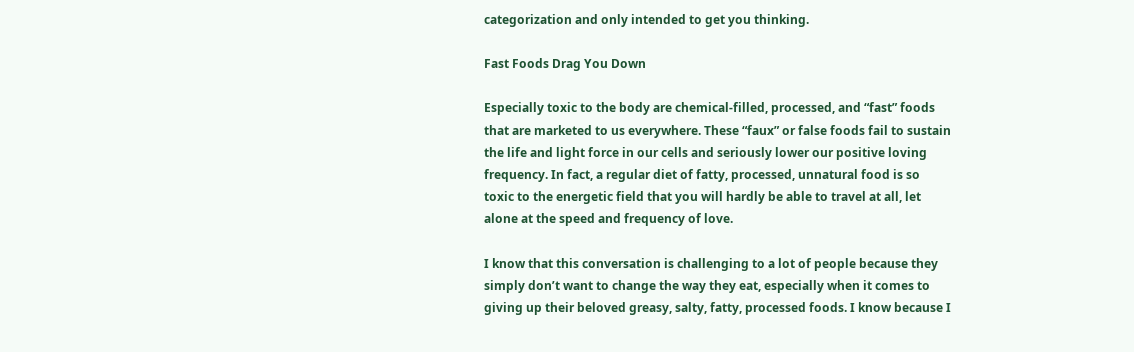categorization and only intended to get you thinking.

Fast Foods Drag You Down

Especially toxic to the body are chemical-filled, processed, and “fast” foods that are marketed to us everywhere. These “faux” or false foods fail to sustain the life and light force in our cells and seriously lower our positive loving frequency. In fact, a regular diet of fatty, processed, unnatural food is so toxic to the energetic field that you will hardly be able to travel at all, let alone at the speed and frequency of love.

I know that this conversation is challenging to a lot of people because they simply don’t want to change the way they eat, especially when it comes to giving up their beloved greasy, salty, fatty, processed foods. I know because I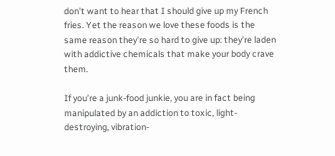don’t want to hear that I should give up my French fries. Yet the reason we love these foods is the same reason they’re so hard to give up: they’re laden with addictive chemicals that make your body crave them.

If you’re a junk-food junkie, you are in fact being manipulated by an addiction to toxic, light-destroying, vibration-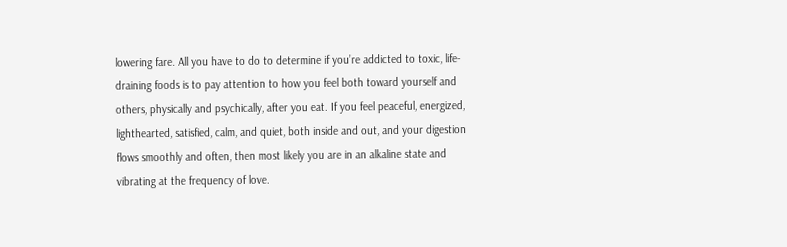lowering fare. All you have to do to determine if you’re addicted to toxic, life-draining foods is to pay attention to how you feel both toward yourself and others, physically and psychically, after you eat. If you feel peaceful, energized, lighthearted, satisfied, calm, and quiet, both inside and out, and your digestion flows smoothly and often, then most likely you are in an alkaline state and vibrating at the frequency of love.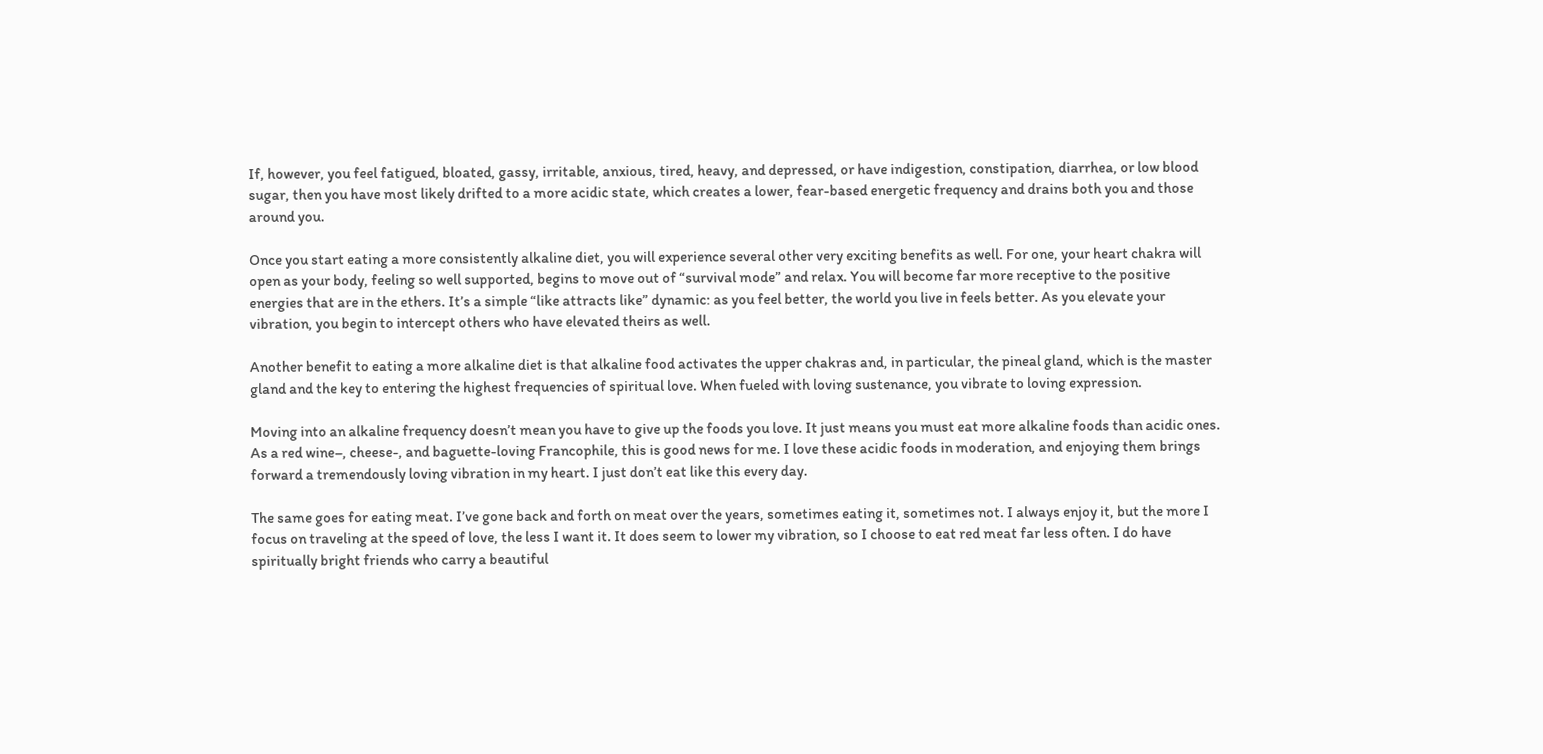If, however, you feel fatigued, bloated, gassy, irritable, anxious, tired, heavy, and depressed, or have indigestion, constipation, diarrhea, or low blood sugar, then you have most likely drifted to a more acidic state, which creates a lower, fear-based energetic frequency and drains both you and those around you.

Once you start eating a more consistently alkaline diet, you will experience several other very exciting benefits as well. For one, your heart chakra will open as your body, feeling so well supported, begins to move out of “survival mode” and relax. You will become far more receptive to the positive energies that are in the ethers. It’s a simple “like attracts like” dynamic: as you feel better, the world you live in feels better. As you elevate your vibration, you begin to intercept others who have elevated theirs as well.

Another benefit to eating a more alkaline diet is that alkaline food activates the upper chakras and, in particular, the pineal gland, which is the master gland and the key to entering the highest frequencies of spiritual love. When fueled with loving sustenance, you vibrate to loving expression.

Moving into an alkaline frequency doesn’t mean you have to give up the foods you love. It just means you must eat more alkaline foods than acidic ones. As a red wine–, cheese-, and baguette-loving Francophile, this is good news for me. I love these acidic foods in moderation, and enjoying them brings forward a tremendously loving vibration in my heart. I just don’t eat like this every day.

The same goes for eating meat. I’ve gone back and forth on meat over the years, sometimes eating it, sometimes not. I always enjoy it, but the more I focus on traveling at the speed of love, the less I want it. It does seem to lower my vibration, so I choose to eat red meat far less often. I do have spiritually bright friends who carry a beautiful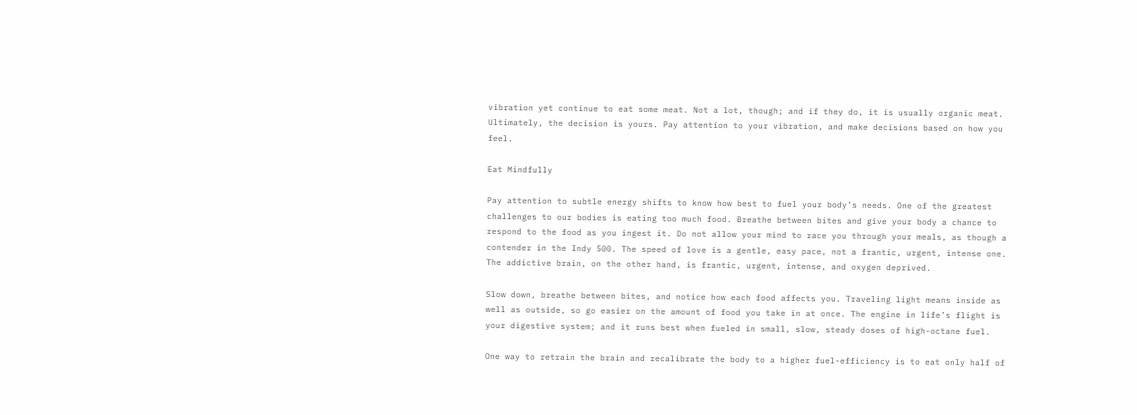vibration yet continue to eat some meat. Not a lot, though; and if they do, it is usually organic meat. Ultimately, the decision is yours. Pay attention to your vibration, and make decisions based on how you feel.

Eat Mindfully

Pay attention to subtle energy shifts to know how best to fuel your body’s needs. One of the greatest challenges to our bodies is eating too much food. Breathe between bites and give your body a chance to respond to the food as you ingest it. Do not allow your mind to race you through your meals, as though a contender in the Indy 500. The speed of love is a gentle, easy pace, not a frantic, urgent, intense one. The addictive brain, on the other hand, is frantic, urgent, intense, and oxygen deprived.

Slow down, breathe between bites, and notice how each food affects you. Traveling light means inside as well as outside, so go easier on the amount of food you take in at once. The engine in life’s flight is your digestive system; and it runs best when fueled in small, slow, steady doses of high-octane fuel.

One way to retrain the brain and recalibrate the body to a higher fuel-efficiency is to eat only half of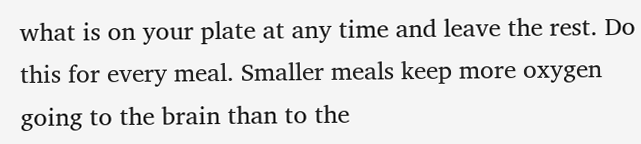what is on your plate at any time and leave the rest. Do this for every meal. Smaller meals keep more oxygen going to the brain than to the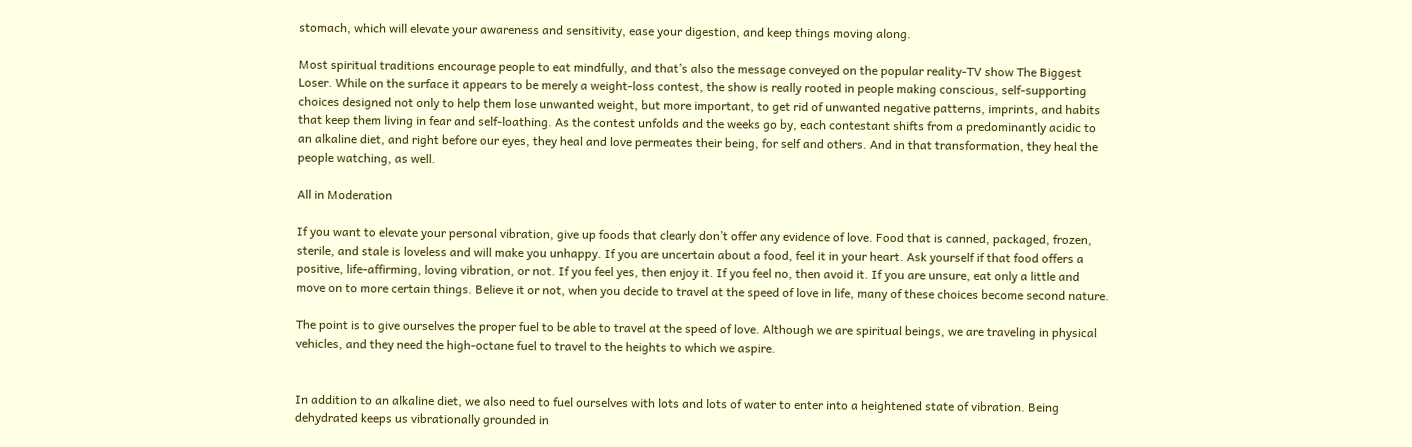stomach, which will elevate your awareness and sensitivity, ease your digestion, and keep things moving along.

Most spiritual traditions encourage people to eat mindfully, and that’s also the message conveyed on the popular reality-TV show The Biggest Loser. While on the surface it appears to be merely a weight-loss contest, the show is really rooted in people making conscious, self-supporting choices designed not only to help them lose unwanted weight, but more important, to get rid of unwanted negative patterns, imprints, and habits that keep them living in fear and self-loathing. As the contest unfolds and the weeks go by, each contestant shifts from a predominantly acidic to an alkaline diet, and right before our eyes, they heal and love permeates their being, for self and others. And in that transformation, they heal the people watching, as well.

All in Moderation

If you want to elevate your personal vibration, give up foods that clearly don’t offer any evidence of love. Food that is canned, packaged, frozen, sterile, and stale is loveless and will make you unhappy. If you are uncertain about a food, feel it in your heart. Ask yourself if that food offers a positive, life-affirming, loving vibration, or not. If you feel yes, then enjoy it. If you feel no, then avoid it. If you are unsure, eat only a little and move on to more certain things. Believe it or not, when you decide to travel at the speed of love in life, many of these choices become second nature.

The point is to give ourselves the proper fuel to be able to travel at the speed of love. Although we are spiritual beings, we are traveling in physical vehicles, and they need the high-octane fuel to travel to the heights to which we aspire.


In addition to an alkaline diet, we also need to fuel ourselves with lots and lots of water to enter into a heightened state of vibration. Being dehydrated keeps us vibrationally grounded in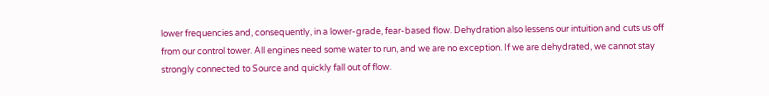lower frequencies and, consequently, in a lower-grade, fear-based flow. Dehydration also lessens our intuition and cuts us off from our control tower. All engines need some water to run, and we are no exception. If we are dehydrated, we cannot stay strongly connected to Source and quickly fall out of flow.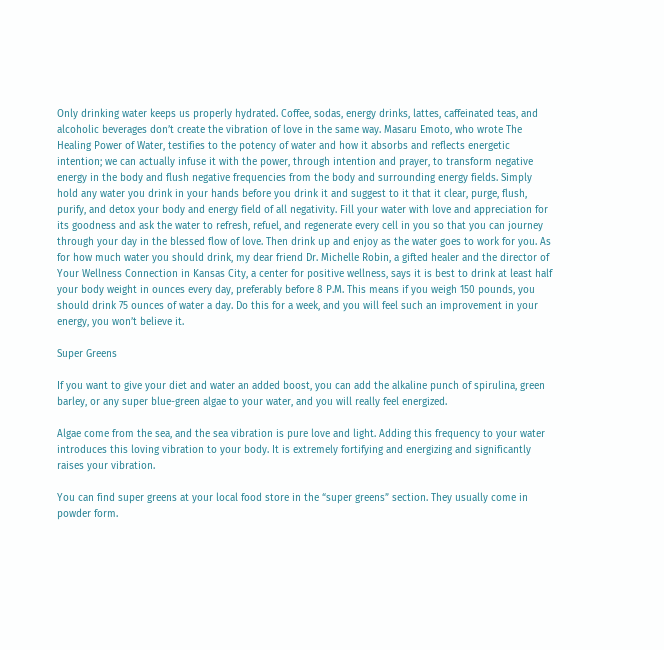Only drinking water keeps us properly hydrated. Coffee, sodas, energy drinks, lattes, caffeinated teas, and alcoholic beverages don’t create the vibration of love in the same way. Masaru Emoto, who wrote The Healing Power of Water, testifies to the potency of water and how it absorbs and reflects energetic intention; we can actually infuse it with the power, through intention and prayer, to transform negative energy in the body and flush negative frequencies from the body and surrounding energy fields. Simply hold any water you drink in your hands before you drink it and suggest to it that it clear, purge, flush, purify, and detox your body and energy field of all negativity. Fill your water with love and appreciation for its goodness and ask the water to refresh, refuel, and regenerate every cell in you so that you can journey through your day in the blessed flow of love. Then drink up and enjoy as the water goes to work for you. As for how much water you should drink, my dear friend Dr. Michelle Robin, a gifted healer and the director of Your Wellness Connection in Kansas City, a center for positive wellness, says it is best to drink at least half your body weight in ounces every day, preferably before 8 P.M. This means if you weigh 150 pounds, you should drink 75 ounces of water a day. Do this for a week, and you will feel such an improvement in your energy, you won’t believe it.

Super Greens

If you want to give your diet and water an added boost, you can add the alkaline punch of spirulina, green barley, or any super blue-green algae to your water, and you will really feel energized.

Algae come from the sea, and the sea vibration is pure love and light. Adding this frequency to your water introduces this loving vibration to your body. It is extremely fortifying and energizing and significantly raises your vibration.

You can find super greens at your local food store in the “super greens” section. They usually come in powder form.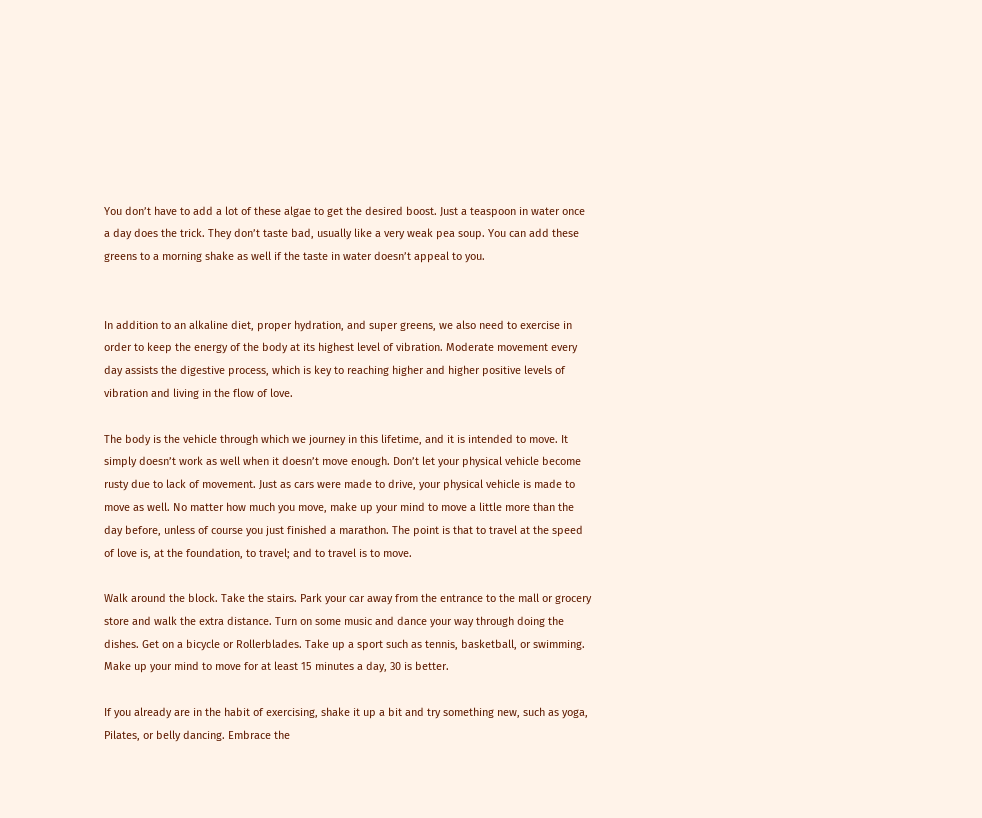You don’t have to add a lot of these algae to get the desired boost. Just a teaspoon in water once a day does the trick. They don’t taste bad, usually like a very weak pea soup. You can add these greens to a morning shake as well if the taste in water doesn’t appeal to you.


In addition to an alkaline diet, proper hydration, and super greens, we also need to exercise in order to keep the energy of the body at its highest level of vibration. Moderate movement every day assists the digestive process, which is key to reaching higher and higher positive levels of vibration and living in the flow of love.

The body is the vehicle through which we journey in this lifetime, and it is intended to move. It simply doesn’t work as well when it doesn’t move enough. Don’t let your physical vehicle become rusty due to lack of movement. Just as cars were made to drive, your physical vehicle is made to move as well. No matter how much you move, make up your mind to move a little more than the day before, unless of course you just finished a marathon. The point is that to travel at the speed of love is, at the foundation, to travel; and to travel is to move.

Walk around the block. Take the stairs. Park your car away from the entrance to the mall or grocery store and walk the extra distance. Turn on some music and dance your way through doing the dishes. Get on a bicycle or Rollerblades. Take up a sport such as tennis, basketball, or swimming. Make up your mind to move for at least 15 minutes a day, 30 is better.

If you already are in the habit of exercising, shake it up a bit and try something new, such as yoga, Pilates, or belly dancing. Embrace the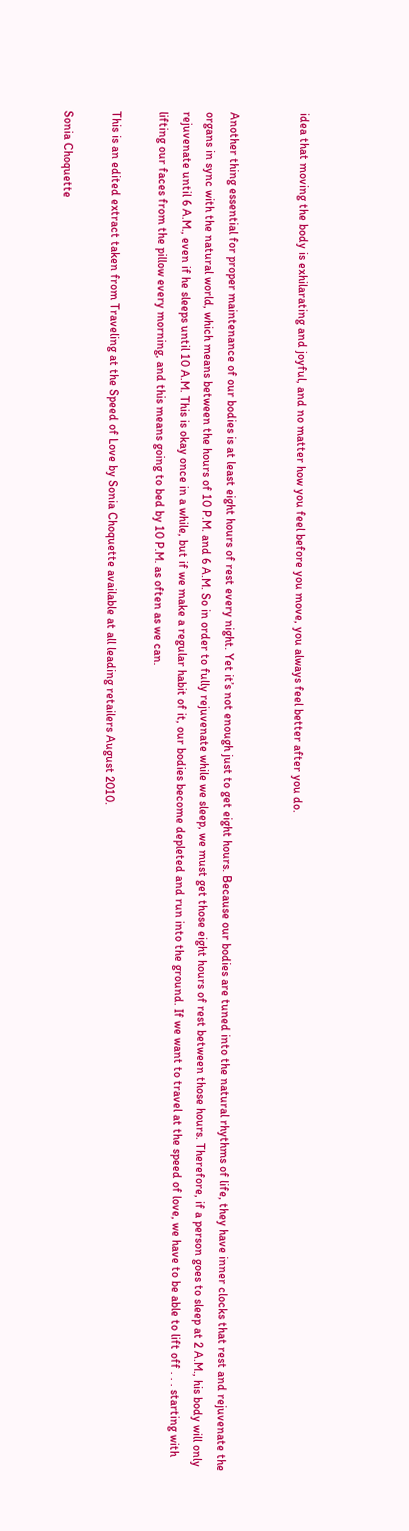idea that moving the body is exhilarating and joyful, and no matter how you feel before you move, you always feel better after you do.


Another thing essential for proper maintenance of our bodies is at least eight hours of rest every night. Yet it’s not enough just to get eight hours. Because our bodies are tuned into the natural rhythms of life, they have inner clocks that rest and rejuvenate the organs in sync with the natural world, which means between the hours of 10 P.M. and 6 A.M. So in order to fully rejuvenate while we sleep, we must get those eight hours of rest between those hours. Therefore, if a person goes to sleep at 2 A.M., his body will only rejuvenate until 6 A.M., even if he sleeps until 10 A.M. This is okay once in a while, but if we make a regular habit of it, our bodies become depleted and run into the ground. If we want to travel at the speed of love, we have to be able to lift off . . . starting with lifting our faces from the pillow every morning, and this means going to bed by 10 P.M. as often as we can.

This is an edited extract taken from Traveling at the Speed of Love by Sonia Choquette available at all leading retailers August 2010.

Sonia Choquette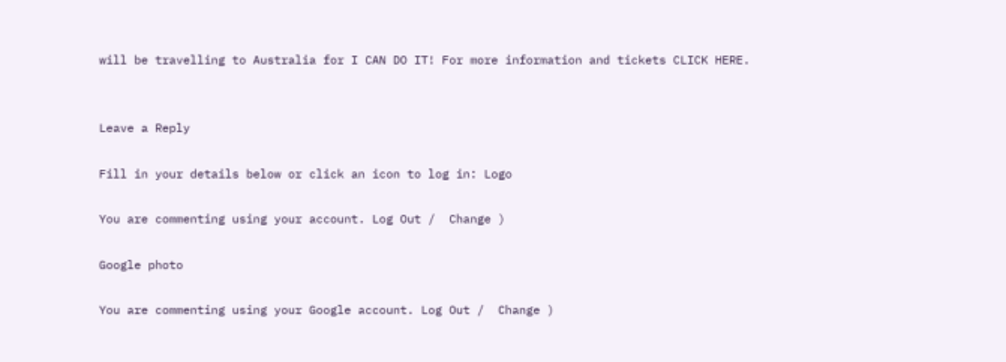will be travelling to Australia for I CAN DO IT! For more information and tickets CLICK HERE.


Leave a Reply

Fill in your details below or click an icon to log in: Logo

You are commenting using your account. Log Out /  Change )

Google photo

You are commenting using your Google account. Log Out /  Change )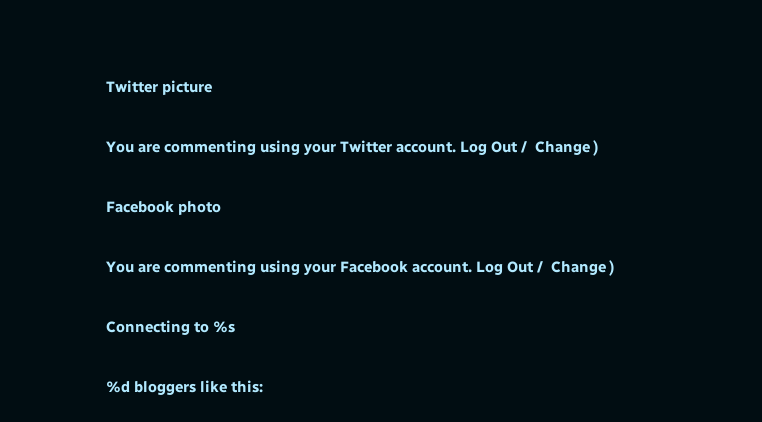Twitter picture

You are commenting using your Twitter account. Log Out /  Change )

Facebook photo

You are commenting using your Facebook account. Log Out /  Change )

Connecting to %s

%d bloggers like this: